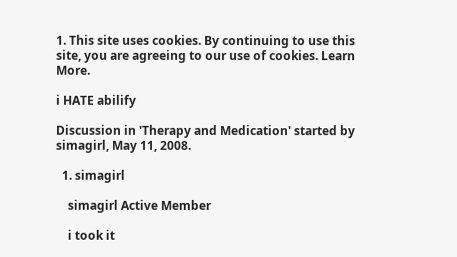1. This site uses cookies. By continuing to use this site, you are agreeing to our use of cookies. Learn More.

i HATE abilify

Discussion in 'Therapy and Medication' started by simagirl, May 11, 2008.

  1. simagirl

    simagirl Active Member

    i took it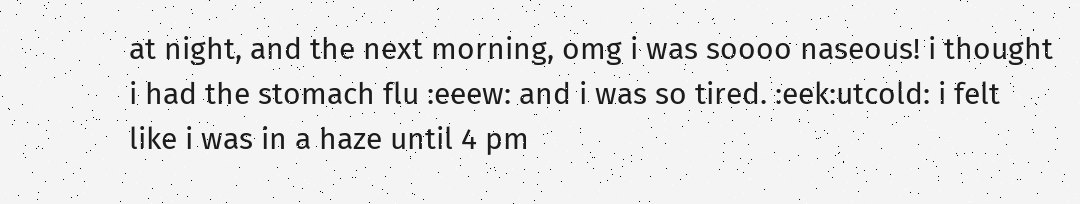at night, and the next morning, omg i was soooo naseous! i thought i had the stomach flu :eeew: and i was so tired. :eek:utcold: i felt like i was in a haze until 4 pm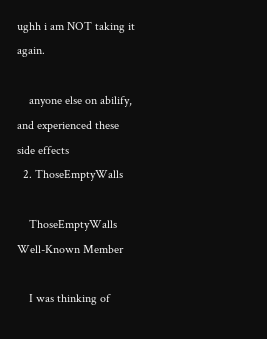ughh i am NOT taking it again.

    anyone else on abilify, and experienced these side effects
  2. ThoseEmptyWalls

    ThoseEmptyWalls Well-Known Member

    I was thinking of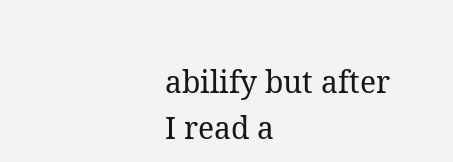abilify but after I read a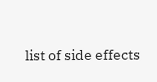list of side effects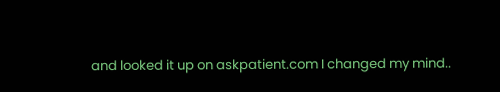and looked it up on askpatient.com I changed my mind..